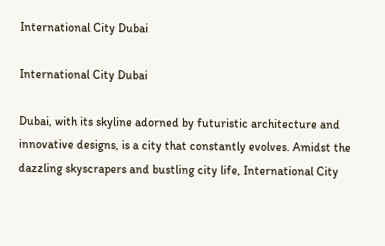International City Dubai

International City Dubai

Dubai, with its skyline adorned by futuristic architecture and innovative designs, is a city that constantly evolves. Amidst the dazzling skyscrapers and bustling city life, International City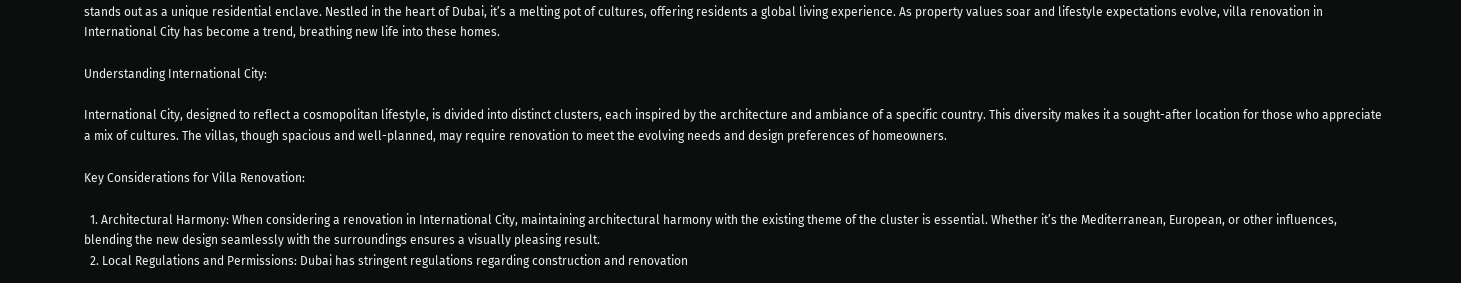stands out as a unique residential enclave. Nestled in the heart of Dubai, it’s a melting pot of cultures, offering residents a global living experience. As property values soar and lifestyle expectations evolve, villa renovation in International City has become a trend, breathing new life into these homes.

Understanding International City:

International City, designed to reflect a cosmopolitan lifestyle, is divided into distinct clusters, each inspired by the architecture and ambiance of a specific country. This diversity makes it a sought-after location for those who appreciate a mix of cultures. The villas, though spacious and well-planned, may require renovation to meet the evolving needs and design preferences of homeowners.

Key Considerations for Villa Renovation:

  1. Architectural Harmony: When considering a renovation in International City, maintaining architectural harmony with the existing theme of the cluster is essential. Whether it’s the Mediterranean, European, or other influences, blending the new design seamlessly with the surroundings ensures a visually pleasing result.
  2. Local Regulations and Permissions: Dubai has stringent regulations regarding construction and renovation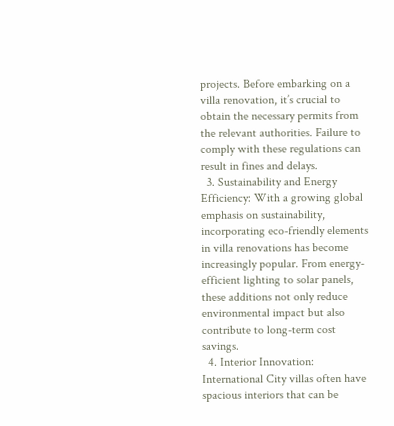projects. Before embarking on a villa renovation, it’s crucial to obtain the necessary permits from the relevant authorities. Failure to comply with these regulations can result in fines and delays.
  3. Sustainability and Energy Efficiency: With a growing global emphasis on sustainability, incorporating eco-friendly elements in villa renovations has become increasingly popular. From energy-efficient lighting to solar panels, these additions not only reduce environmental impact but also contribute to long-term cost savings.
  4. Interior Innovation: International City villas often have spacious interiors that can be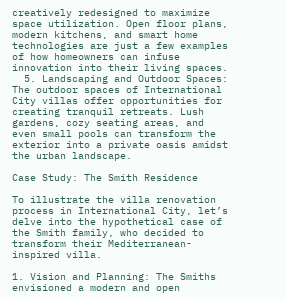creatively redesigned to maximize space utilization. Open floor plans, modern kitchens, and smart home technologies are just a few examples of how homeowners can infuse innovation into their living spaces.
  5. Landscaping and Outdoor Spaces: The outdoor spaces of International City villas offer opportunities for creating tranquil retreats. Lush gardens, cozy seating areas, and even small pools can transform the exterior into a private oasis amidst the urban landscape.

Case Study: The Smith Residence

To illustrate the villa renovation process in International City, let’s delve into the hypothetical case of the Smith family, who decided to transform their Mediterranean-inspired villa.

1. Vision and Planning: The Smiths envisioned a modern and open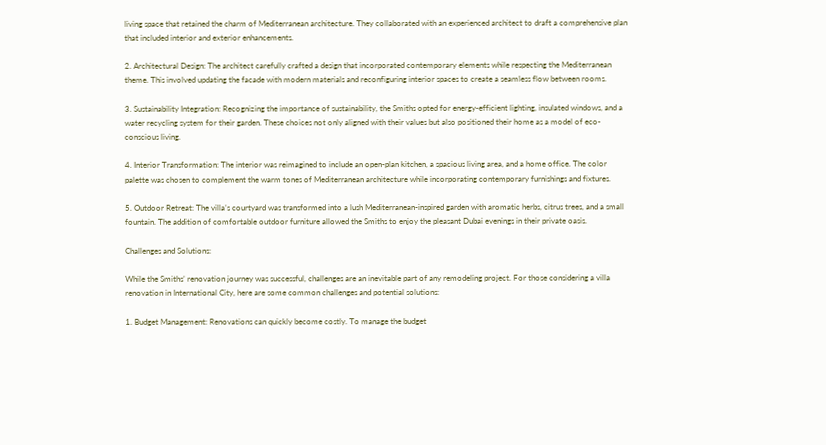living space that retained the charm of Mediterranean architecture. They collaborated with an experienced architect to draft a comprehensive plan that included interior and exterior enhancements.

2. Architectural Design: The architect carefully crafted a design that incorporated contemporary elements while respecting the Mediterranean theme. This involved updating the facade with modern materials and reconfiguring interior spaces to create a seamless flow between rooms.

3. Sustainability Integration: Recognizing the importance of sustainability, the Smiths opted for energy-efficient lighting, insulated windows, and a water recycling system for their garden. These choices not only aligned with their values but also positioned their home as a model of eco-conscious living.

4. Interior Transformation: The interior was reimagined to include an open-plan kitchen, a spacious living area, and a home office. The color palette was chosen to complement the warm tones of Mediterranean architecture while incorporating contemporary furnishings and fixtures.

5. Outdoor Retreat: The villa’s courtyard was transformed into a lush Mediterranean-inspired garden with aromatic herbs, citrus trees, and a small fountain. The addition of comfortable outdoor furniture allowed the Smiths to enjoy the pleasant Dubai evenings in their private oasis.

Challenges and Solutions:

While the Smiths’ renovation journey was successful, challenges are an inevitable part of any remodeling project. For those considering a villa renovation in International City, here are some common challenges and potential solutions:

1. Budget Management: Renovations can quickly become costly. To manage the budget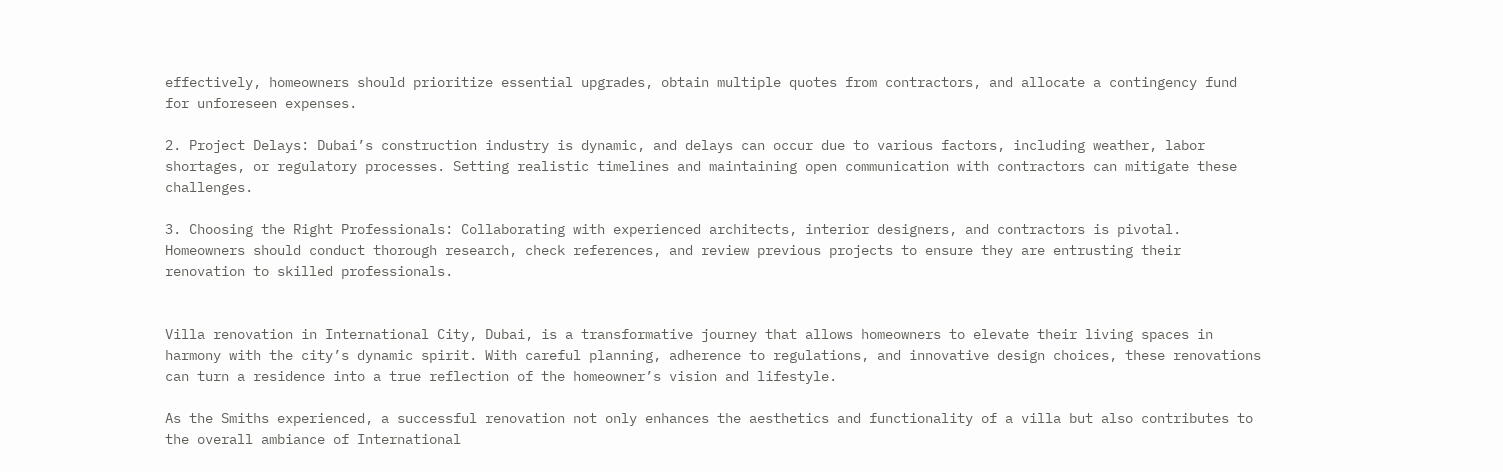effectively, homeowners should prioritize essential upgrades, obtain multiple quotes from contractors, and allocate a contingency fund for unforeseen expenses.

2. Project Delays: Dubai’s construction industry is dynamic, and delays can occur due to various factors, including weather, labor shortages, or regulatory processes. Setting realistic timelines and maintaining open communication with contractors can mitigate these challenges.

3. Choosing the Right Professionals: Collaborating with experienced architects, interior designers, and contractors is pivotal. Homeowners should conduct thorough research, check references, and review previous projects to ensure they are entrusting their renovation to skilled professionals.


Villa renovation in International City, Dubai, is a transformative journey that allows homeowners to elevate their living spaces in harmony with the city’s dynamic spirit. With careful planning, adherence to regulations, and innovative design choices, these renovations can turn a residence into a true reflection of the homeowner’s vision and lifestyle.

As the Smiths experienced, a successful renovation not only enhances the aesthetics and functionality of a villa but also contributes to the overall ambiance of International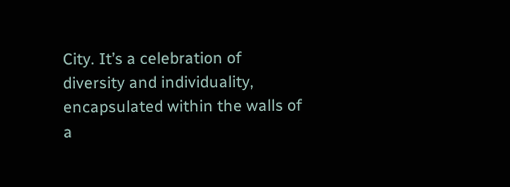City. It’s a celebration of diversity and individuality, encapsulated within the walls of a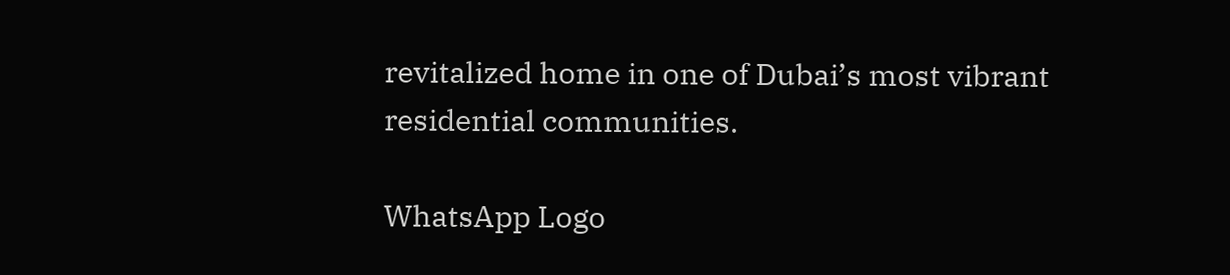revitalized home in one of Dubai’s most vibrant residential communities.

WhatsApp Logo